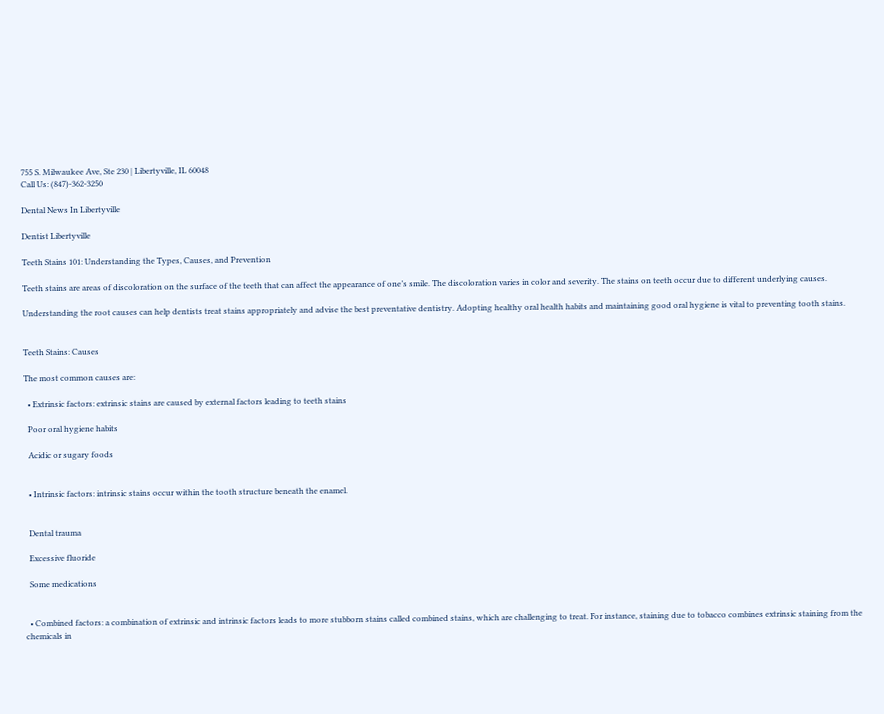755 S. Milwaukee Ave, Ste 230 | Libertyville, IL 60048
Call Us: (847)-362-3250

Dental News In Libertyville

Dentist Libertyville

Teeth Stains 101: Understanding the Types, Causes, and Prevention

Teeth stains are areas of discoloration on the surface of the teeth that can affect the appearance of one’s smile. The discoloration varies in color and severity. The stains on teeth occur due to different underlying causes.

Understanding the root causes can help dentists treat stains appropriately and advise the best preventative dentistry. Adopting healthy oral health habits and maintaining good oral hygiene is vital to preventing tooth stains.


Teeth Stains: Causes

The most common causes are:

  • Extrinsic factors: extrinsic stains are caused by external factors leading to teeth stains

  Poor oral hygiene habits

  Acidic or sugary foods


  • Intrinsic factors: intrinsic stains occur within the tooth structure beneath the enamel.


  Dental trauma

  Excessive fluoride

  Some medications


  • Combined factors: a combination of extrinsic and intrinsic factors leads to more stubborn stains called combined stains, which are challenging to treat. For instance, staining due to tobacco combines extrinsic staining from the chemicals in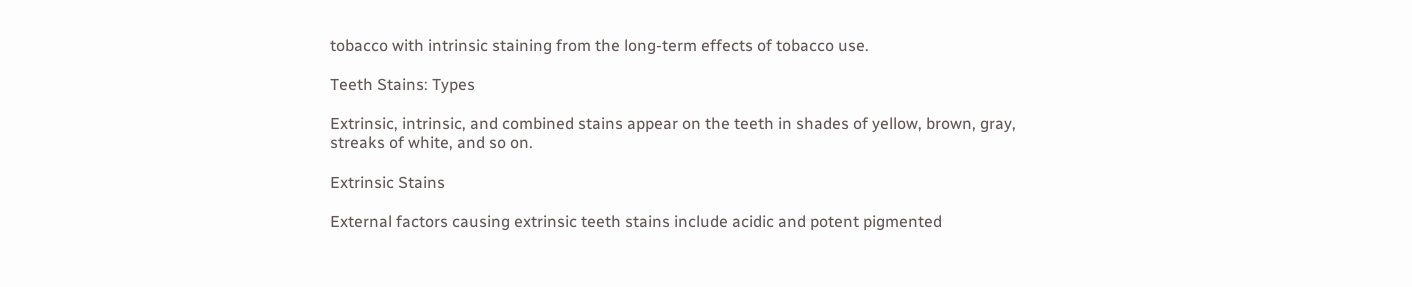tobacco with intrinsic staining from the long-term effects of tobacco use.

Teeth Stains: Types

Extrinsic, intrinsic, and combined stains appear on the teeth in shades of yellow, brown, gray, streaks of white, and so on.

Extrinsic Stains

External factors causing extrinsic teeth stains include acidic and potent pigmented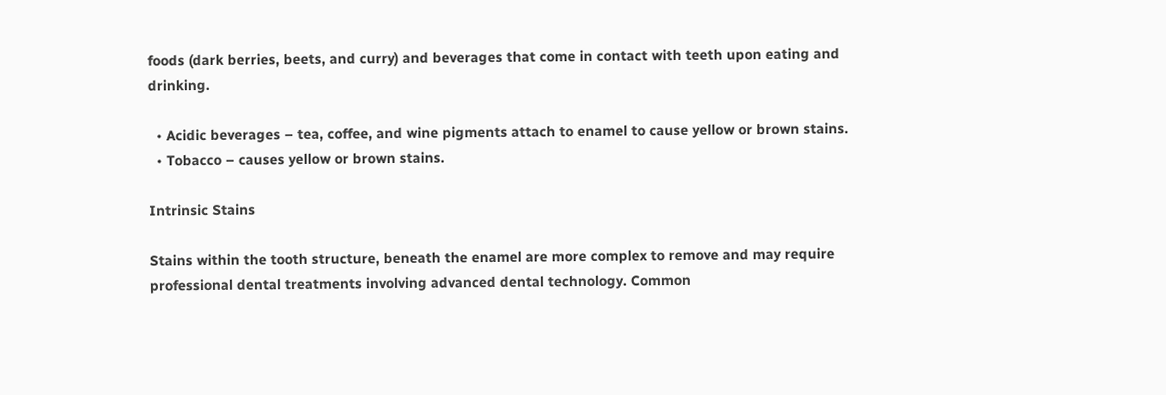foods (dark berries, beets, and curry) and beverages that come in contact with teeth upon eating and drinking.

  • Acidic beverages – tea, coffee, and wine pigments attach to enamel to cause yellow or brown stains.
  • Tobacco – causes yellow or brown stains.

Intrinsic Stains

Stains within the tooth structure, beneath the enamel are more complex to remove and may require professional dental treatments involving advanced dental technology. Common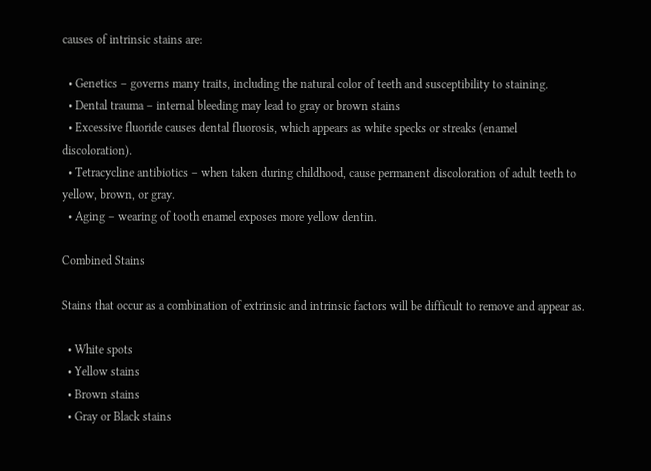causes of intrinsic stains are:

  • Genetics – governs many traits, including the natural color of teeth and susceptibility to staining.
  • Dental trauma – internal bleeding may lead to gray or brown stains
  • Excessive fluoride causes dental fluorosis, which appears as white specks or streaks (enamel discoloration).
  • Tetracycline antibiotics – when taken during childhood, cause permanent discoloration of adult teeth to yellow, brown, or gray.
  • Aging – wearing of tooth enamel exposes more yellow dentin.

Combined Stains

Stains that occur as a combination of extrinsic and intrinsic factors will be difficult to remove and appear as.

  • White spots
  • Yellow stains
  • Brown stains
  • Gray or Black stains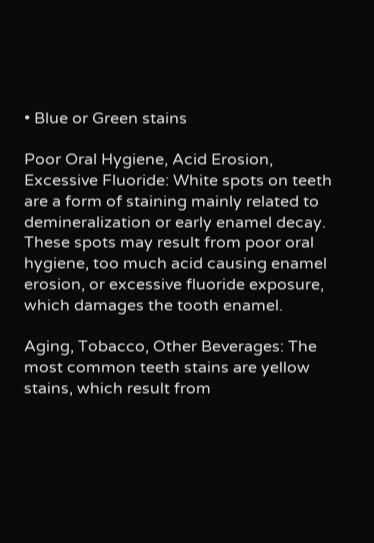• Blue or Green stains

Poor Oral Hygiene, Acid Erosion, Excessive Fluoride: White spots on teeth are a form of staining mainly related to demineralization or early enamel decay. These spots may result from poor oral hygiene, too much acid causing enamel erosion, or excessive fluoride exposure, which damages the tooth enamel.

Aging, Tobacco, Other Beverages: The most common teeth stains are yellow stains, which result from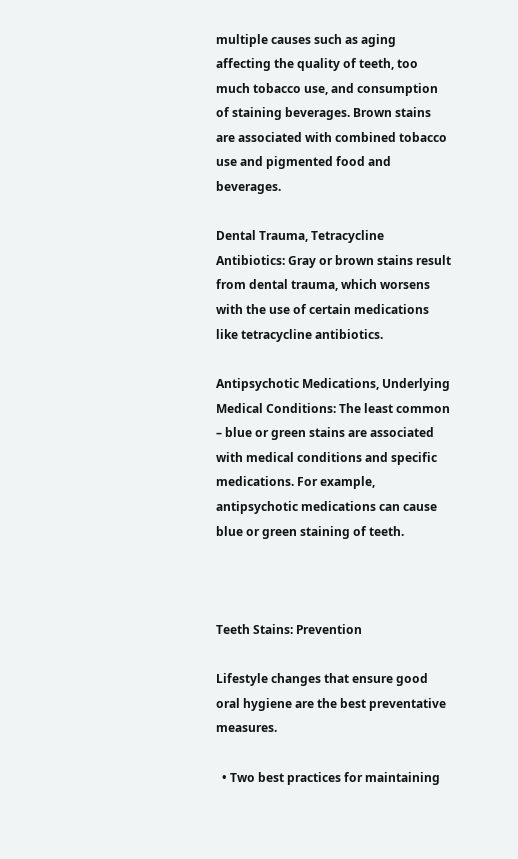multiple causes such as aging affecting the quality of teeth, too much tobacco use, and consumption of staining beverages. Brown stains are associated with combined tobacco use and pigmented food and beverages.

Dental Trauma, Tetracycline Antibiotics: Gray or brown stains result from dental trauma, which worsens with the use of certain medications like tetracycline antibiotics.

Antipsychotic Medications, Underlying Medical Conditions: The least common – blue or green stains are associated with medical conditions and specific medications. For example, antipsychotic medications can cause blue or green staining of teeth.



Teeth Stains: Prevention

Lifestyle changes that ensure good oral hygiene are the best preventative measures.

  • Two best practices for maintaining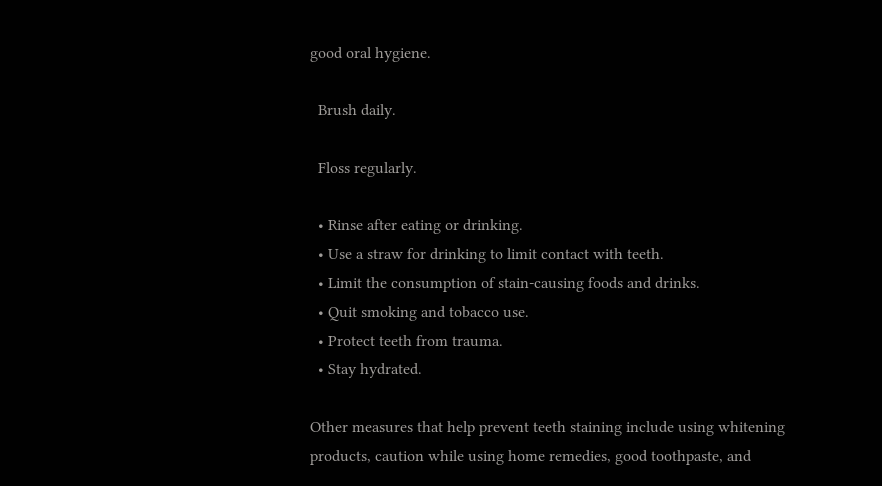good oral hygiene.

  Brush daily.

  Floss regularly.

  • Rinse after eating or drinking.
  • Use a straw for drinking to limit contact with teeth.
  • Limit the consumption of stain-causing foods and drinks.
  • Quit smoking and tobacco use.
  • Protect teeth from trauma.
  • Stay hydrated.

Other measures that help prevent teeth staining include using whitening products, caution while using home remedies, good toothpaste, and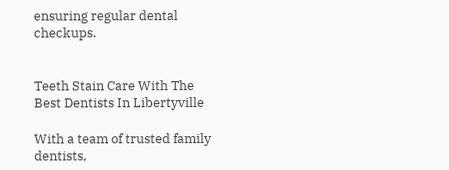ensuring regular dental checkups.


Teeth Stain Care With The Best Dentists In Libertyville

With a team of trusted family dentists,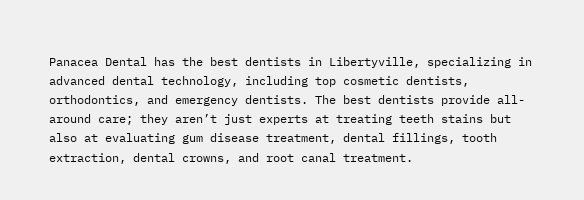Panacea Dental has the best dentists in Libertyville, specializing in advanced dental technology, including top cosmetic dentists, orthodontics, and emergency dentists. The best dentists provide all-around care; they aren’t just experts at treating teeth stains but also at evaluating gum disease treatment, dental fillings, tooth extraction, dental crowns, and root canal treatment.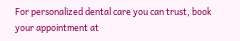For personalized dental care you can trust, book your appointment at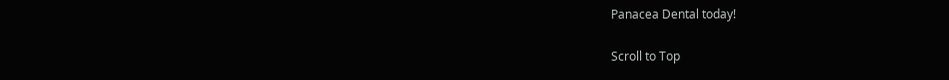Panacea Dental today!

Scroll to Top